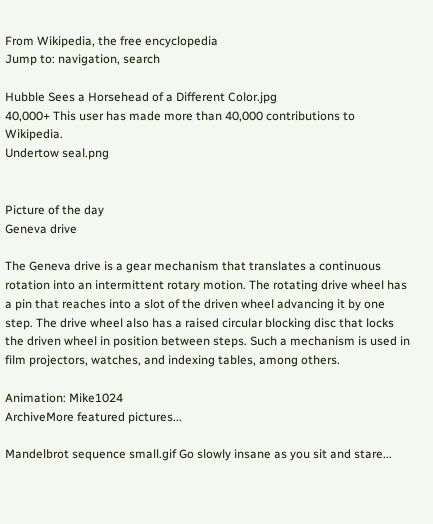From Wikipedia, the free encyclopedia
Jump to: navigation, search

Hubble Sees a Horsehead of a Different Color.jpg
40,000+ This user has made more than 40,000 contributions to Wikipedia.
Undertow seal.png


Picture of the day
Geneva drive

The Geneva drive is a gear mechanism that translates a continuous rotation into an intermittent rotary motion. The rotating drive wheel has a pin that reaches into a slot of the driven wheel advancing it by one step. The drive wheel also has a raised circular blocking disc that locks the driven wheel in position between steps. Such a mechanism is used in film projectors, watches, and indexing tables, among others.

Animation: Mike1024
ArchiveMore featured pictures...

Mandelbrot sequence small.gif Go slowly insane as you sit and stare...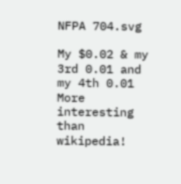NFPA 704.svg

My $0.02 & my 3rd 0.01 and my 4th 0.01
More interesting than wikipedia!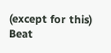(except for this)
Beat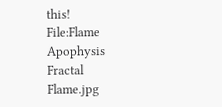this!
File:Flame Apophysis Fractal Flame.jpg